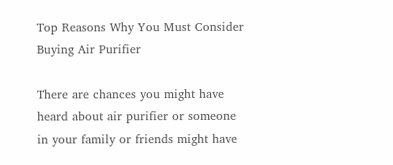Top Reasons Why You Must Consider Buying Air Purifier

There are chances you might have heard about air purifier or someone in your family or friends might have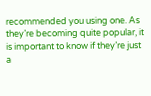recommended you using one. As they’re becoming quite popular, it is important to know if they’re just a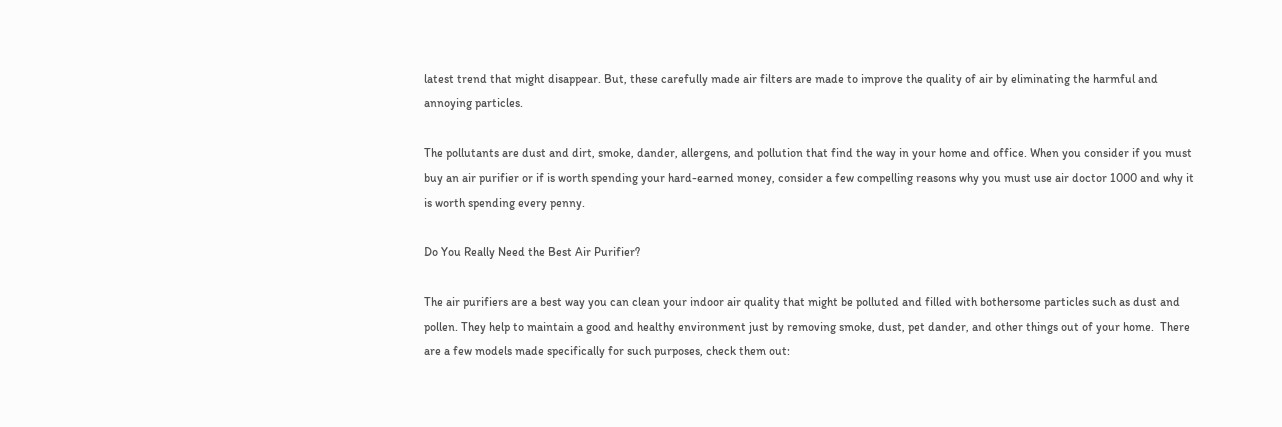latest trend that might disappear. But, these carefully made air filters are made to improve the quality of air by eliminating the harmful and annoying particles.

The pollutants are dust and dirt, smoke, dander, allergens, and pollution that find the way in your home and office. When you consider if you must buy an air purifier or if is worth spending your hard-earned money, consider a few compelling reasons why you must use air doctor 1000 and why it is worth spending every penny.

Do You Really Need the Best Air Purifier?

The air purifiers are a best way you can clean your indoor air quality that might be polluted and filled with bothersome particles such as dust and pollen. They help to maintain a good and healthy environment just by removing smoke, dust, pet dander, and other things out of your home.  There are a few models made specifically for such purposes, check them out: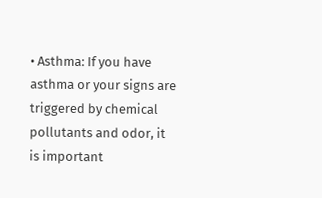• Asthma: If you have asthma or your signs are triggered by chemical pollutants and odor, it is important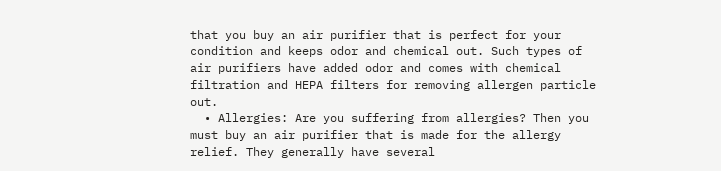that you buy an air purifier that is perfect for your condition and keeps odor and chemical out. Such types of air purifiers have added odor and comes with chemical filtration and HEPA filters for removing allergen particle out.
  • Allergies: Are you suffering from allergies? Then you must buy an air purifier that is made for the allergy relief. They generally have several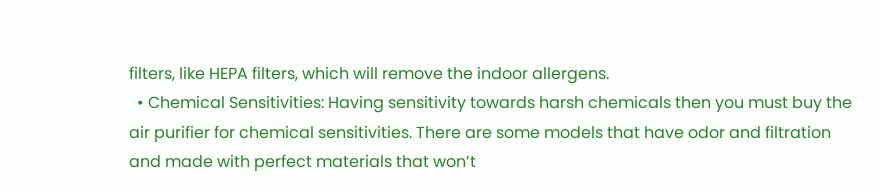filters, like HEPA filters, which will remove the indoor allergens.
  • Chemical Sensitivities: Having sensitivity towards harsh chemicals then you must buy the air purifier for chemical sensitivities. There are some models that have odor and filtration and made with perfect materials that won’t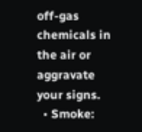off-gas chemicals in the air or aggravate your signs.
  • Smoke: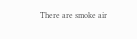There are smoke air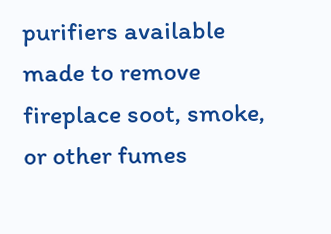purifiers available made to remove fireplace soot, smoke, or other fumes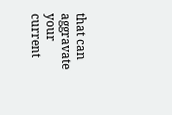that can aggravate your current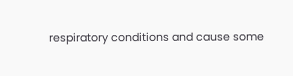respiratory conditions and cause some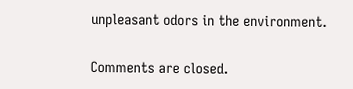unpleasant odors in the environment.

Comments are closed.